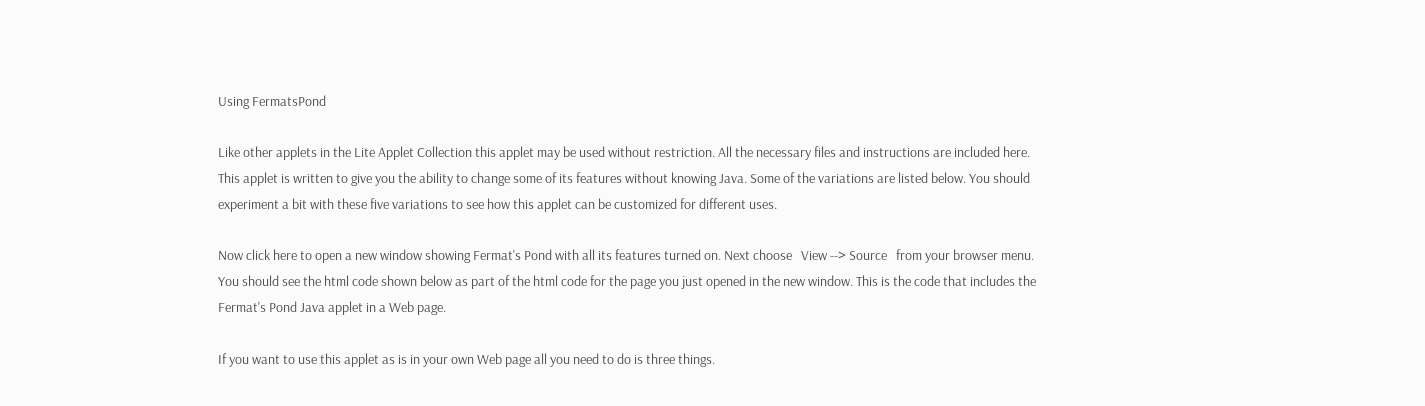Using FermatsPond

Like other applets in the Lite Applet Collection this applet may be used without restriction. All the necessary files and instructions are included here. This applet is written to give you the ability to change some of its features without knowing Java. Some of the variations are listed below. You should experiment a bit with these five variations to see how this applet can be customized for different uses.

Now click here to open a new window showing Fermat's Pond with all its features turned on. Next choose   View --> Source   from your browser menu. You should see the html code shown below as part of the html code for the page you just opened in the new window. This is the code that includes the Fermat's Pond Java applet in a Web page.

If you want to use this applet as is in your own Web page all you need to do is three things.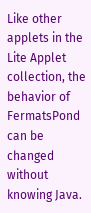Like other applets in the Lite Applet collection, the behavior of FermatsPond can be changed without knowing Java.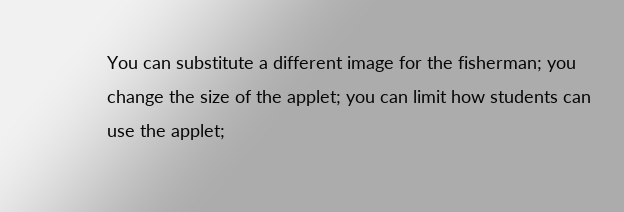You can substitute a different image for the fisherman; you change the size of the applet; you can limit how students can use the applet;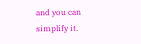and you can simplify it.